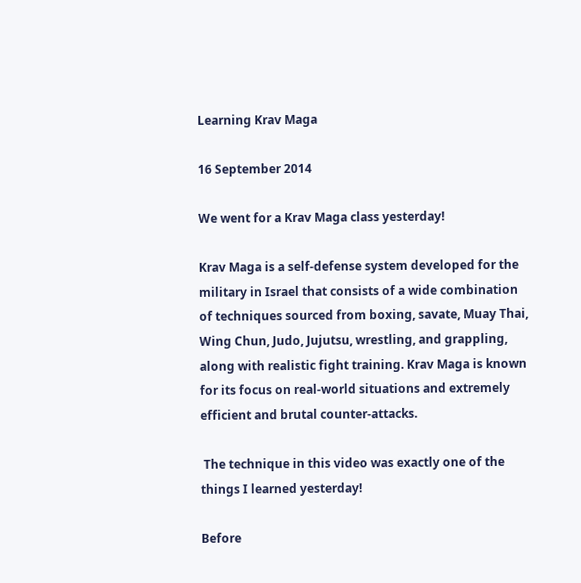Learning Krav Maga

16 September 2014

We went for a Krav Maga class yesterday!

Krav Maga is a self-defense system developed for the military in Israel that consists of a wide combination of techniques sourced from boxing, savate, Muay Thai, Wing Chun, Judo, Jujutsu, wrestling, and grappling, along with realistic fight training. Krav Maga is known for its focus on real-world situations and extremely efficient and brutal counter-attacks.

 The technique in this video was exactly one of the things I learned yesterday!

Before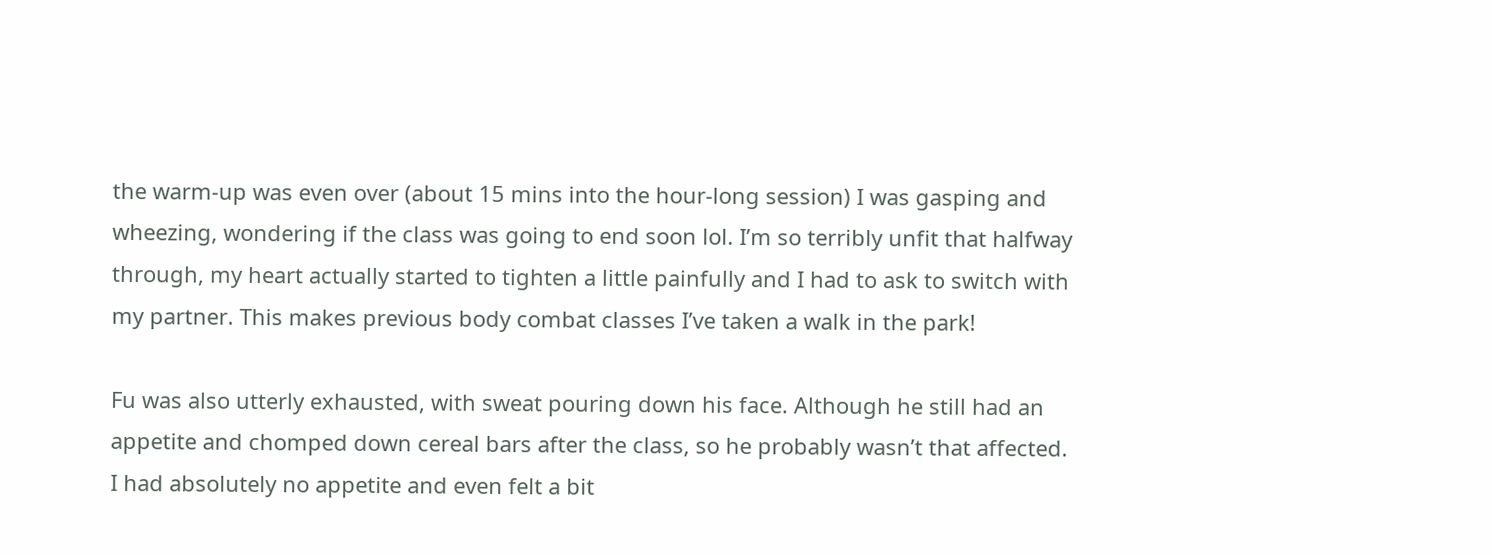the warm-up was even over (about 15 mins into the hour-long session) I was gasping and wheezing, wondering if the class was going to end soon lol. I’m so terribly unfit that halfway through, my heart actually started to tighten a little painfully and I had to ask to switch with my partner. This makes previous body combat classes I’ve taken a walk in the park!

Fu was also utterly exhausted, with sweat pouring down his face. Although he still had an appetite and chomped down cereal bars after the class, so he probably wasn’t that affected. I had absolutely no appetite and even felt a bit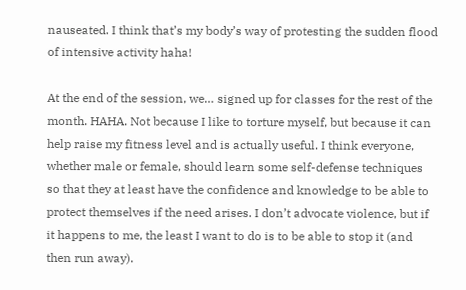nauseated. I think that’s my body’s way of protesting the sudden flood of intensive activity haha!

At the end of the session, we… signed up for classes for the rest of the month. HAHA. Not because I like to torture myself, but because it can help raise my fitness level and is actually useful. I think everyone, whether male or female, should learn some self-defense techniques so that they at least have the confidence and knowledge to be able to protect themselves if the need arises. I don’t advocate violence, but if it happens to me, the least I want to do is to be able to stop it (and then run away).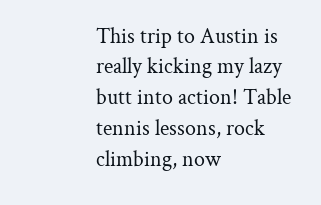This trip to Austin is really kicking my lazy butt into action! Table tennis lessons, rock climbing, now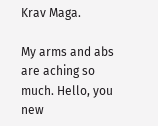Krav Maga.

My arms and abs are aching so much. Hello, you new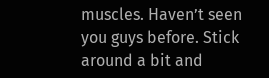muscles. Haven’t seen you guys before. Stick around a bit and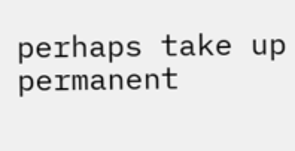perhaps take up permanent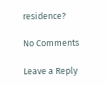residence?

No Comments

Leave a Reply